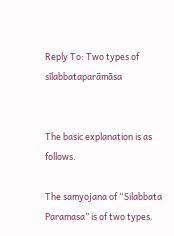Reply To: Two types of sīlabbataparāmāsa


The basic explanation is as follows.

The samyojana of “Silabbata Paramasa” is of two types.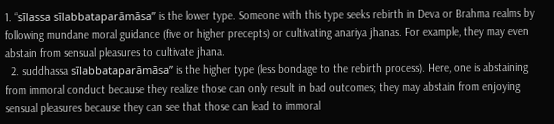1. “sīlassa sīlabbataparāmāsa” is the lower type. Someone with this type seeks rebirth in Deva or Brahma realms by following mundane moral guidance (five or higher precepts) or cultivating anariya jhanas. For example, they may even abstain from sensual pleasures to cultivate jhana.
  2. suddhassa sīlabbataparāmāsa” is the higher type (less bondage to the rebirth process). Here, one is abstaining from immoral conduct because they realize those can only result in bad outcomes; they may abstain from enjoying sensual pleasures because they can see that those can lead to immoral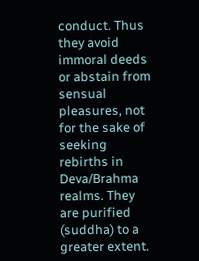conduct. Thus they avoid immoral deeds or abstain from sensual pleasures, not for the sake of seeking rebirths in Deva/Brahma realms. They are purified (suddha) to a greater extent.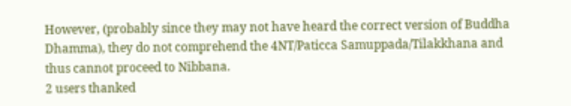However, (probably since they may not have heard the correct version of Buddha Dhamma), they do not comprehend the 4NT/Paticca Samuppada/Tilakkhana and thus cannot proceed to Nibbana.
2 users thanked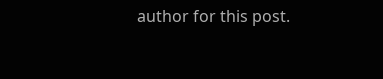author for this post.